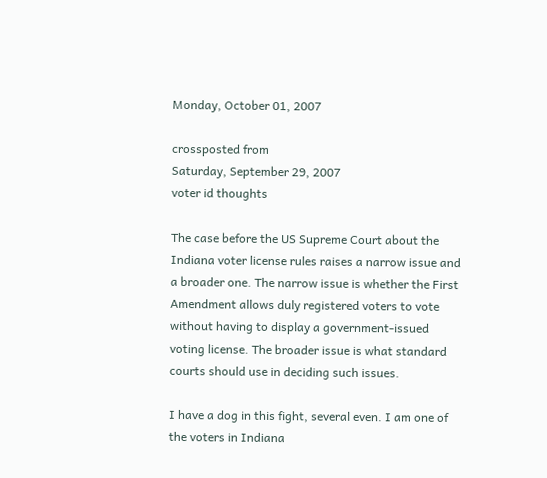Monday, October 01, 2007

crossposted from
Saturday, September 29, 2007
voter id thoughts

The case before the US Supreme Court about the Indiana voter license rules raises a narrow issue and a broader one. The narrow issue is whether the First Amendment allows duly registered voters to vote without having to display a government-issued voting license. The broader issue is what standard courts should use in deciding such issues.

I have a dog in this fight, several even. I am one of the voters in Indiana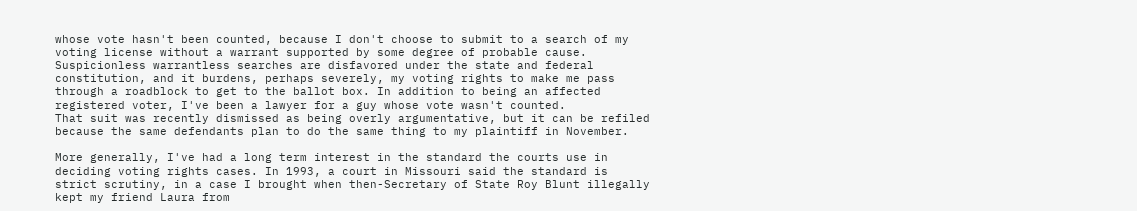whose vote hasn't been counted, because I don't choose to submit to a search of my voting license without a warrant supported by some degree of probable cause. Suspicionless warrantless searches are disfavored under the state and federal constitution, and it burdens, perhaps severely, my voting rights to make me pass through a roadblock to get to the ballot box. In addition to being an affected registered voter, I've been a lawyer for a guy whose vote wasn't counted.
That suit was recently dismissed as being overly argumentative, but it can be refiled because the same defendants plan to do the same thing to my plaintiff in November.

More generally, I've had a long term interest in the standard the courts use in deciding voting rights cases. In 1993, a court in Missouri said the standard is strict scrutiny, in a case I brought when then-Secretary of State Roy Blunt illegally kept my friend Laura from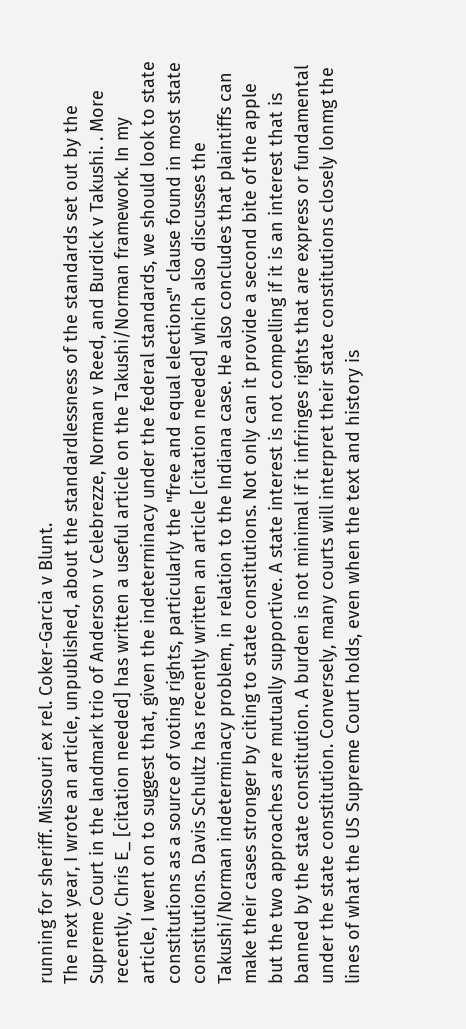running for sheriff. Missouri ex rel. Coker-Garcia v Blunt.
The next year, I wrote an article, unpublished, about the standardlessness of the standards set out by the Supreme Court in the landmark trio of Anderson v Celebrezze, Norman v Reed, and Burdick v Takushi. . More recently, Chris E_ [citation needed] has written a useful article on the Takushi/Norman framework. In my article, I went on to suggest that, given the indeterminacy under the federal standards, we should look to state constitutions as a source of voting rights, particularly the "free and equal elections" clause found in most state constitutions. Davis Schultz has recently written an article [citation needed] which also discusses the Takushi/Norman indeterminacy problem, in relation to the Indiana case. He also concludes that plaintiffs can make their cases stronger by citing to state constitutions. Not only can it provide a second bite of the apple but the two approaches are mutually supportive. A state interest is not compelling if it is an interest that is banned by the state constitution. A burden is not minimal if it infringes rights that are express or fundamental under the state constitution. Conversely, many courts will interpret their state constitutions closely lonmg the lines of what the US Supreme Court holds, even when the text and history is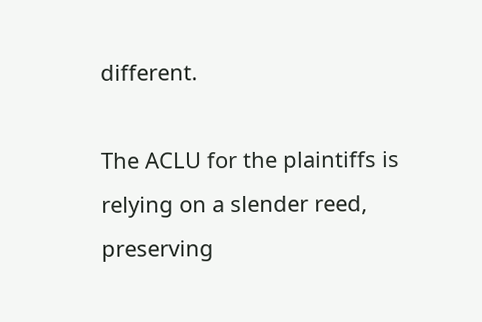different.

The ACLU for the plaintiffs is relying on a slender reed, preserving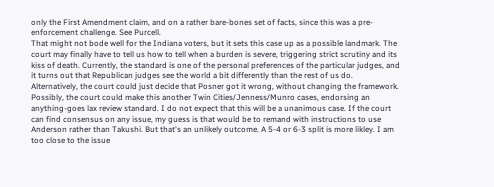only the First Amendment claim, and on a rather bare-bones set of facts, since this was a pre-enforcement challenge. See Purcell.
That might not bode well for the Indiana voters, but it sets this case up as a possible landmark. The court may finally have to tell us how to tell when a burden is severe, triggering strict scrutiny and its kiss of death. Currently, the standard is one of the personal preferences of the particular judges, and it turns out that Republican judges see the world a bit differently than the rest of us do.
Alternatively, the court could just decide that Posner got it wrong, without changing the framework. Possibly, the court could make this another Twin Cities/Jenness/Munro cases, endorsing an anything-goes lax review standard. I do not expect that this will be a unanimous case. If the court can find consensus on any issue, my guess is that would be to remand with instructions to use Anderson rather than Takushi. But that's an unlikely outcome. A 5-4 or 6-3 split is more likley. I am too close to the issue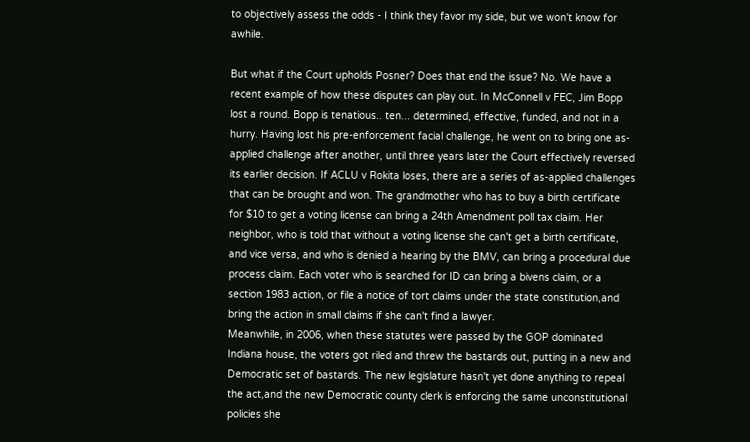to objectively assess the odds - I think they favor my side, but we won't know for awhile.

But what if the Court upholds Posner? Does that end the issue? No. We have a recent example of how these disputes can play out. In McConnell v FEC, Jim Bopp lost a round. Bopp is tenatious.. ten... determined, effective, funded, and not in a hurry. Having lost his pre-enforcement facial challenge, he went on to bring one as-applied challenge after another, until three years later the Court effectively reversed its earlier decision. If ACLU v Rokita loses, there are a series of as-applied challenges that can be brought and won. The grandmother who has to buy a birth certificate for $10 to get a voting license can bring a 24th Amendment poll tax claim. Her neighbor, who is told that without a voting license she can't get a birth certificate, and vice versa, and who is denied a hearing by the BMV, can bring a procedural due process claim. Each voter who is searched for ID can bring a bivens claim, or a section 1983 action, or file a notice of tort claims under the state constitution,and bring the action in small claims if she can't find a lawyer.
Meanwhile, in 2006, when these statutes were passed by the GOP dominated Indiana house, the voters got riled and threw the bastards out, putting in a new and Democratic set of bastards. The new legislature hasn't yet done anything to repeal the act,and the new Democratic county clerk is enforcing the same unconstitutional policies she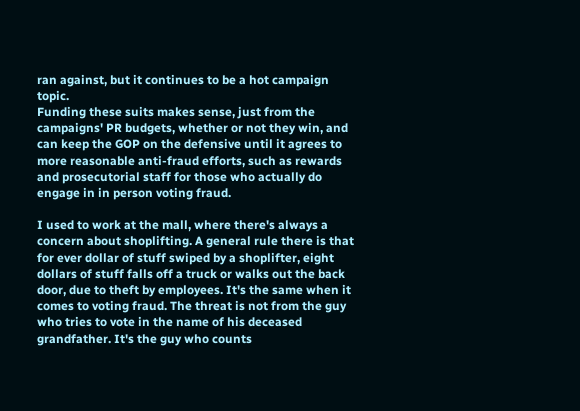ran against, but it continues to be a hot campaign topic.
Funding these suits makes sense, just from the campaigns' PR budgets, whether or not they win, and can keep the GOP on the defensive until it agrees to more reasonable anti-fraud efforts, such as rewards and prosecutorial staff for those who actually do engage in in person voting fraud.

I used to work at the mall, where there's always a concern about shoplifting. A general rule there is that for ever dollar of stuff swiped by a shoplifter, eight dollars of stuff falls off a truck or walks out the back door, due to theft by employees. It's the same when it comes to voting fraud. The threat is not from the guy who tries to vote in the name of his deceased grandfather. It's the guy who counts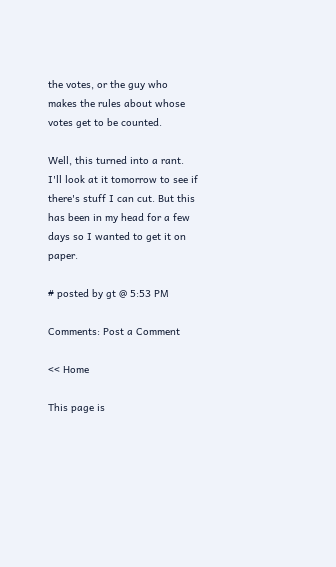the votes, or the guy who makes the rules about whose votes get to be counted.

Well, this turned into a rant. I'll look at it tomorrow to see if there's stuff I can cut. But this has been in my head for a few days so I wanted to get it on paper.

# posted by gt @ 5:53 PM

Comments: Post a Comment

<< Home

This page is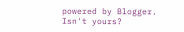powered by Blogger. Isn't yours?